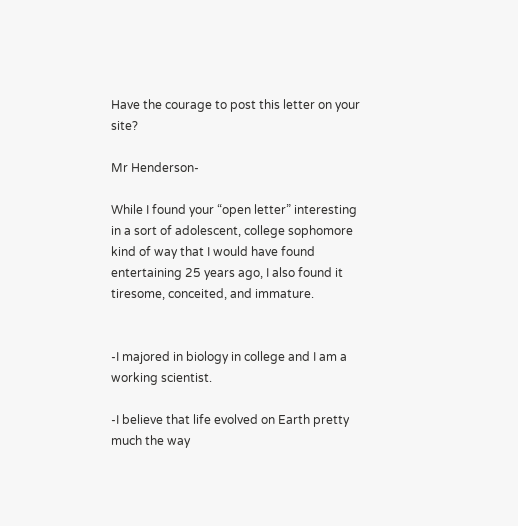Have the courage to post this letter on your site?

Mr Henderson-

While I found your “open letter” interesting in a sort of adolescent, college sophomore kind of way that I would have found entertaining 25 years ago, I also found it tiresome, conceited, and immature.


-I majored in biology in college and I am a working scientist.

-I believe that life evolved on Earth pretty much the way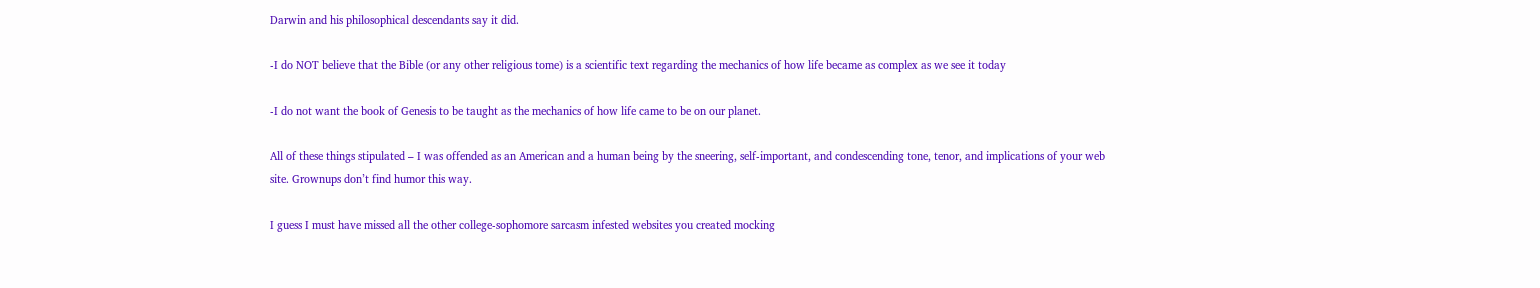Darwin and his philosophical descendants say it did.

-I do NOT believe that the Bible (or any other religious tome) is a scientific text regarding the mechanics of how life became as complex as we see it today

-I do not want the book of Genesis to be taught as the mechanics of how life came to be on our planet.

All of these things stipulated – I was offended as an American and a human being by the sneering, self-important, and condescending tone, tenor, and implications of your web site. Grownups don’t find humor this way.

I guess I must have missed all the other college-sophomore sarcasm infested websites you created mocking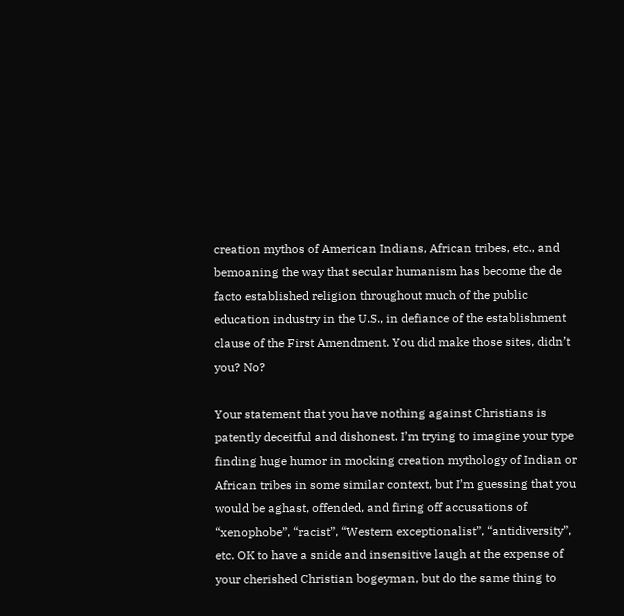creation mythos of American Indians, African tribes, etc., and bemoaning the way that secular humanism has become the de facto established religion throughout much of the public education industry in the U.S., in defiance of the establishment clause of the First Amendment. You did make those sites, didn’t you? No?

Your statement that you have nothing against Christians is patently deceitful and dishonest. I’m trying to imagine your type finding huge humor in mocking creation mythology of Indian or African tribes in some similar context, but I’m guessing that you would be aghast, offended, and firing off accusations of “xenophobe”, “racist”, “Western exceptionalist”, “antidiversity”, etc. OK to have a snide and insensitive laugh at the expense of your cherished Christian bogeyman, but do the same thing to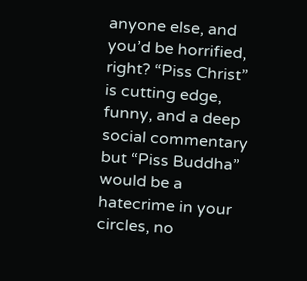anyone else, and you’d be horrified, right? “Piss Christ” is cutting edge, funny, and a deep social commentary but “Piss Buddha” would be a hatecrime in your circles, no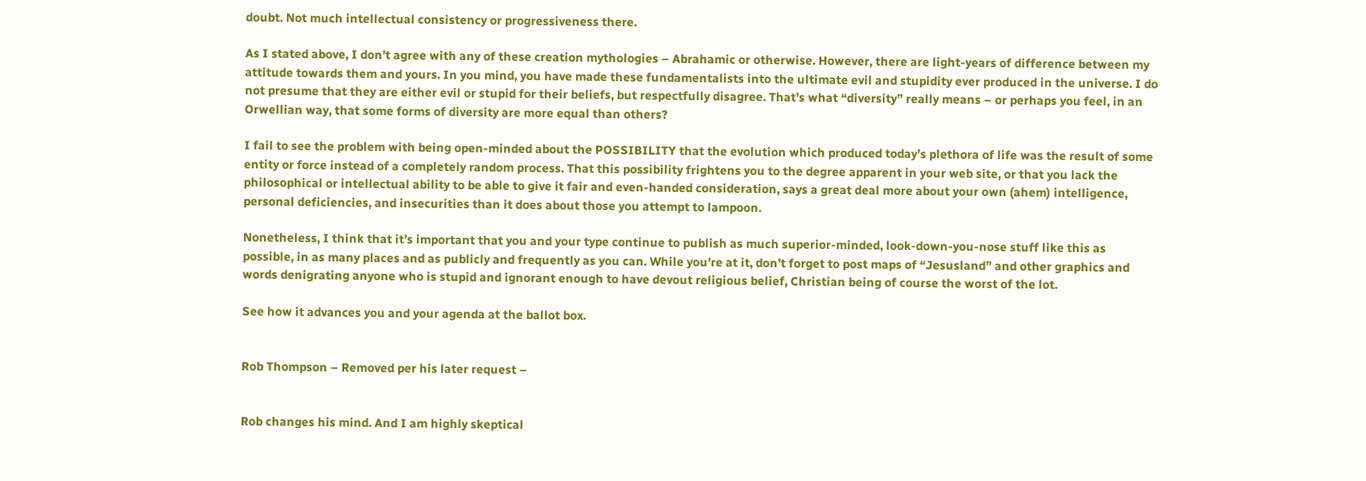doubt. Not much intellectual consistency or progressiveness there.

As I stated above, I don’t agree with any of these creation mythologies – Abrahamic or otherwise. However, there are light-years of difference between my attitude towards them and yours. In you mind, you have made these fundamentalists into the ultimate evil and stupidity ever produced in the universe. I do not presume that they are either evil or stupid for their beliefs, but respectfully disagree. That’s what “diversity” really means – or perhaps you feel, in an Orwellian way, that some forms of diversity are more equal than others?

I fail to see the problem with being open-minded about the POSSIBILITY that the evolution which produced today’s plethora of life was the result of some entity or force instead of a completely random process. That this possibility frightens you to the degree apparent in your web site, or that you lack the philosophical or intellectual ability to be able to give it fair and even-handed consideration, says a great deal more about your own (ahem) intelligence, personal deficiencies, and insecurities than it does about those you attempt to lampoon.

Nonetheless, I think that it’s important that you and your type continue to publish as much superior-minded, look-down-you-nose stuff like this as possible, in as many places and as publicly and frequently as you can. While you’re at it, don’t forget to post maps of “Jesusland” and other graphics and words denigrating anyone who is stupid and ignorant enough to have devout religious belief, Christian being of course the worst of the lot.

See how it advances you and your agenda at the ballot box.


Rob Thompson – Removed per his later request –


Rob changes his mind. And I am highly skeptical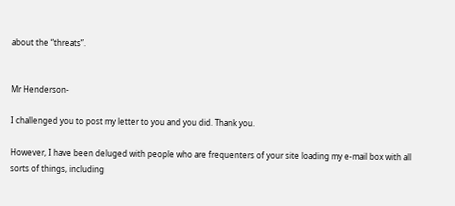about the “threats”.


Mr Henderson-

I challenged you to post my letter to you and you did. Thank you.

However, I have been deluged with people who are frequenters of your site loading my e-mail box with all sorts of things, including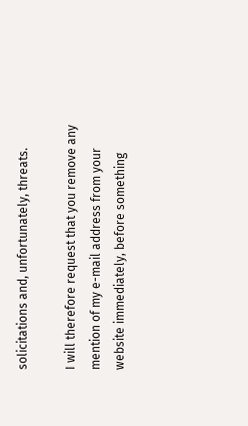solicitations and, unfortunately, threats.

I will therefore request that you remove any mention of my e-mail address from your website immediately, before something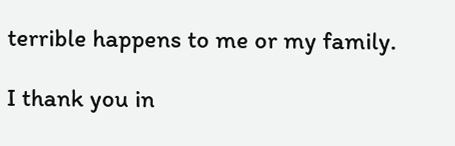terrible happens to me or my family.

I thank you in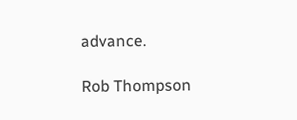advance.

Rob Thompson